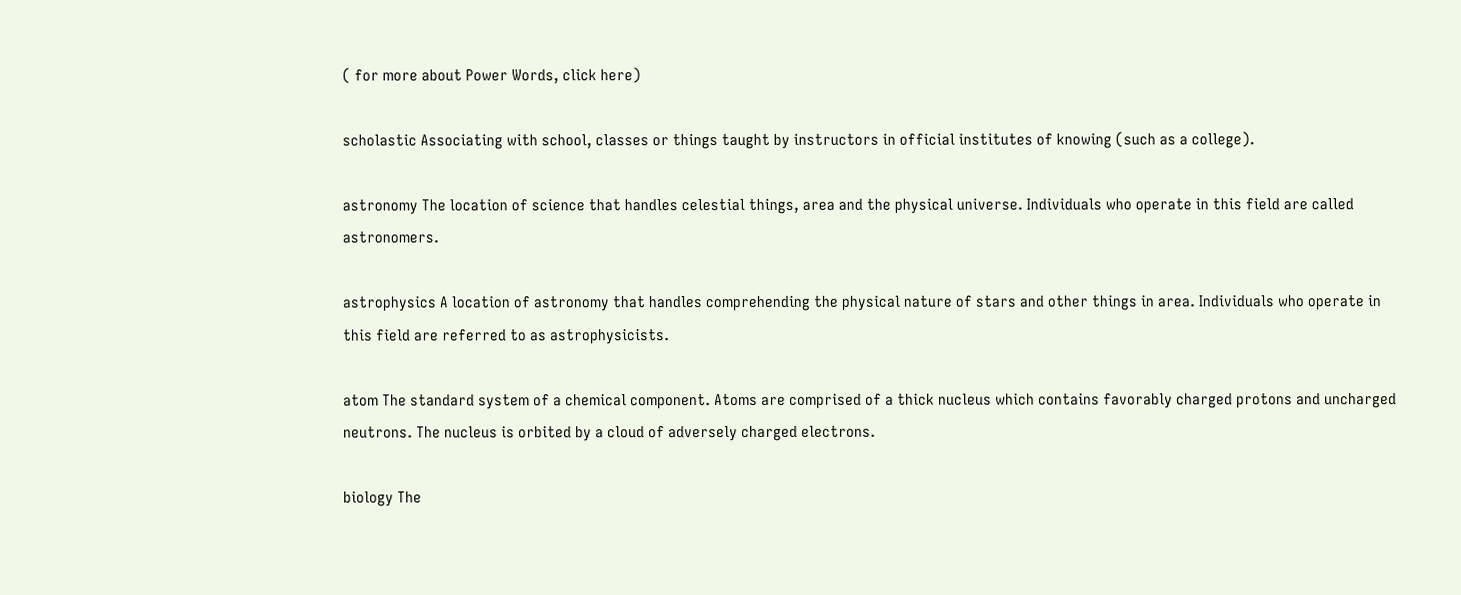( for more about Power Words, click here)

scholastic Associating with school, classes or things taught by instructors in official institutes of knowing (such as a college).

astronomy The location of science that handles celestial things, area and the physical universe. Individuals who operate in this field are called astronomers.

astrophysics A location of astronomy that handles comprehending the physical nature of stars and other things in area. Individuals who operate in this field are referred to as astrophysicists.

atom The standard system of a chemical component. Atoms are comprised of a thick nucleus which contains favorably charged protons and uncharged neutrons. The nucleus is orbited by a cloud of adversely charged electrons.

biology The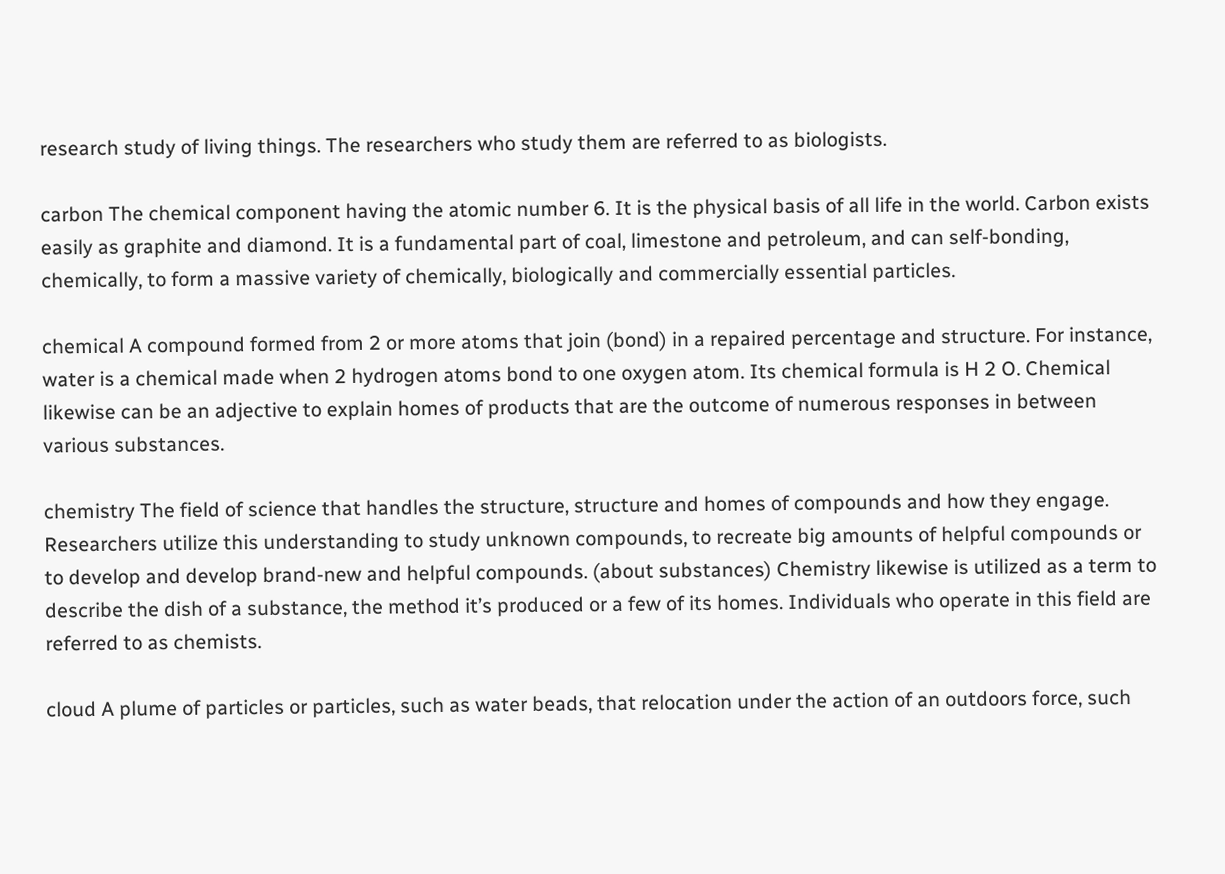research study of living things. The researchers who study them are referred to as biologists.

carbon The chemical component having the atomic number 6. It is the physical basis of all life in the world. Carbon exists easily as graphite and diamond. It is a fundamental part of coal, limestone and petroleum, and can self-bonding, chemically, to form a massive variety of chemically, biologically and commercially essential particles.

chemical A compound formed from 2 or more atoms that join (bond) in a repaired percentage and structure. For instance, water is a chemical made when 2 hydrogen atoms bond to one oxygen atom. Its chemical formula is H 2 O. Chemical likewise can be an adjective to explain homes of products that are the outcome of numerous responses in between various substances.

chemistry The field of science that handles the structure, structure and homes of compounds and how they engage. Researchers utilize this understanding to study unknown compounds, to recreate big amounts of helpful compounds or to develop and develop brand-new and helpful compounds. (about substances) Chemistry likewise is utilized as a term to describe the dish of a substance, the method it’s produced or a few of its homes. Individuals who operate in this field are referred to as chemists.

cloud A plume of particles or particles, such as water beads, that relocation under the action of an outdoors force, such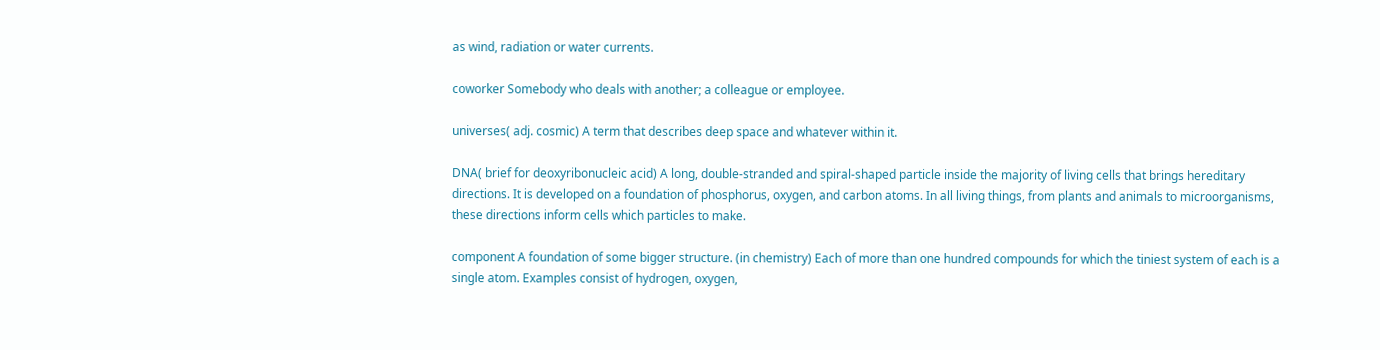as wind, radiation or water currents.

coworker Somebody who deals with another; a colleague or employee.

universes( adj. cosmic) A term that describes deep space and whatever within it.

DNA( brief for deoxyribonucleic acid) A long, double-stranded and spiral-shaped particle inside the majority of living cells that brings hereditary directions. It is developed on a foundation of phosphorus, oxygen, and carbon atoms. In all living things, from plants and animals to microorganisms, these directions inform cells which particles to make.

component A foundation of some bigger structure. (in chemistry) Each of more than one hundred compounds for which the tiniest system of each is a single atom. Examples consist of hydrogen, oxygen,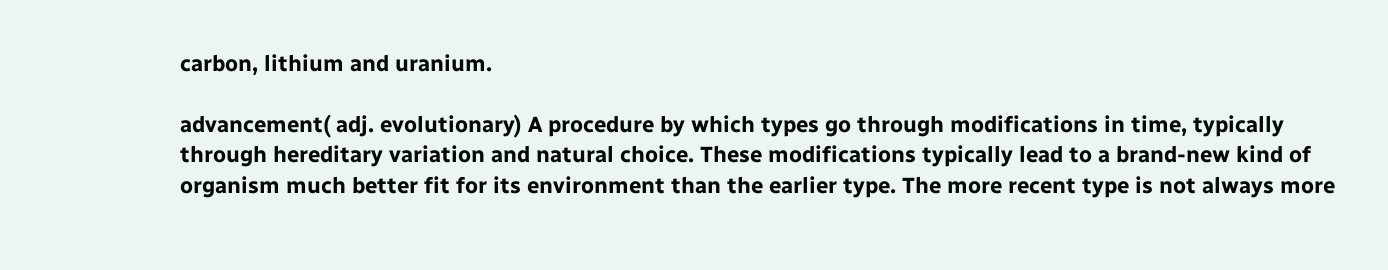carbon, lithium and uranium.

advancement( adj. evolutionary) A procedure by which types go through modifications in time, typically through hereditary variation and natural choice. These modifications typically lead to a brand-new kind of organism much better fit for its environment than the earlier type. The more recent type is not always more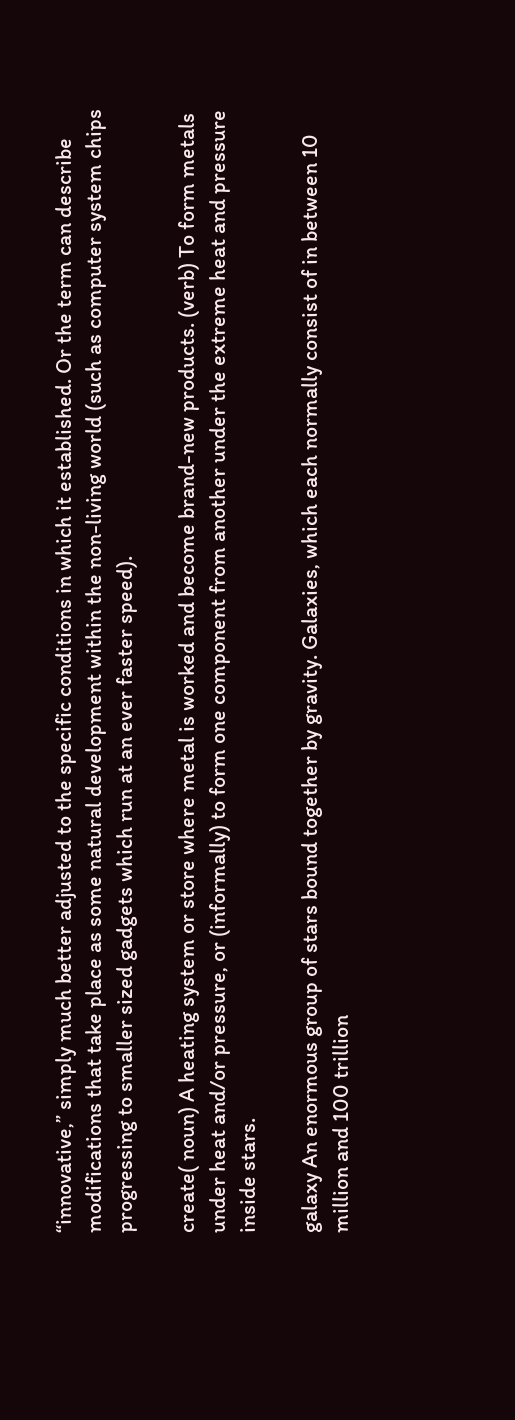“innovative,” simply much better adjusted to the specific conditions in which it established. Or the term can describe modifications that take place as some natural development within the non-living world (such as computer system chips progressing to smaller sized gadgets which run at an ever faster speed).

create( noun) A heating system or store where metal is worked and become brand-new products. (verb) To form metals under heat and/or pressure, or (informally) to form one component from another under the extreme heat and pressure inside stars.

galaxy An enormous group of stars bound together by gravity. Galaxies, which each normally consist of in between 10 million and 100 trillion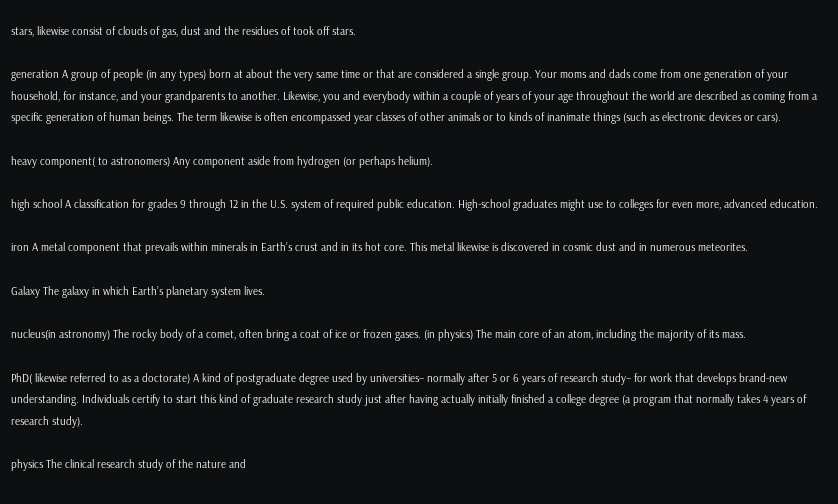stars, likewise consist of clouds of gas, dust and the residues of took off stars.

generation A group of people (in any types) born at about the very same time or that are considered a single group. Your moms and dads come from one generation of your household, for instance, and your grandparents to another. Likewise, you and everybody within a couple of years of your age throughout the world are described as coming from a specific generation of human beings. The term likewise is often encompassed year classes of other animals or to kinds of inanimate things (such as electronic devices or cars).

heavy component( to astronomers) Any component aside from hydrogen (or perhaps helium).

high school A classification for grades 9 through 12 in the U.S. system of required public education. High-school graduates might use to colleges for even more, advanced education.

iron A metal component that prevails within minerals in Earth’s crust and in its hot core. This metal likewise is discovered in cosmic dust and in numerous meteorites.

Galaxy The galaxy in which Earth’s planetary system lives.

nucleus(in astronomy) The rocky body of a comet, often bring a coat of ice or frozen gases. (in physics) The main core of an atom, including the majority of its mass.

PhD( likewise referred to as a doctorate) A kind of postgraduate degree used by universities– normally after 5 or 6 years of research study– for work that develops brand-new understanding. Individuals certify to start this kind of graduate research study just after having actually initially finished a college degree (a program that normally takes 4 years of research study).

physics The clinical research study of the nature and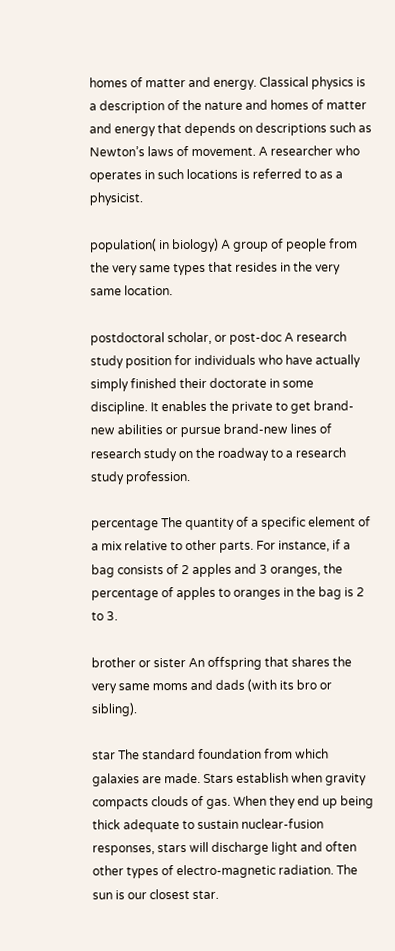homes of matter and energy. Classical physics is a description of the nature and homes of matter and energy that depends on descriptions such as Newton’s laws of movement. A researcher who operates in such locations is referred to as a physicist.

population( in biology) A group of people from the very same types that resides in the very same location.

postdoctoral scholar, or post-doc A research study position for individuals who have actually simply finished their doctorate in some discipline. It enables the private to get brand-new abilities or pursue brand-new lines of research study on the roadway to a research study profession.

percentage The quantity of a specific element of a mix relative to other parts. For instance, if a bag consists of 2 apples and 3 oranges, the percentage of apples to oranges in the bag is 2 to 3.

brother or sister An offspring that shares the very same moms and dads (with its bro or sibling).

star The standard foundation from which galaxies are made. Stars establish when gravity compacts clouds of gas. When they end up being thick adequate to sustain nuclear-fusion responses, stars will discharge light and often other types of electro-magnetic radiation. The sun is our closest star.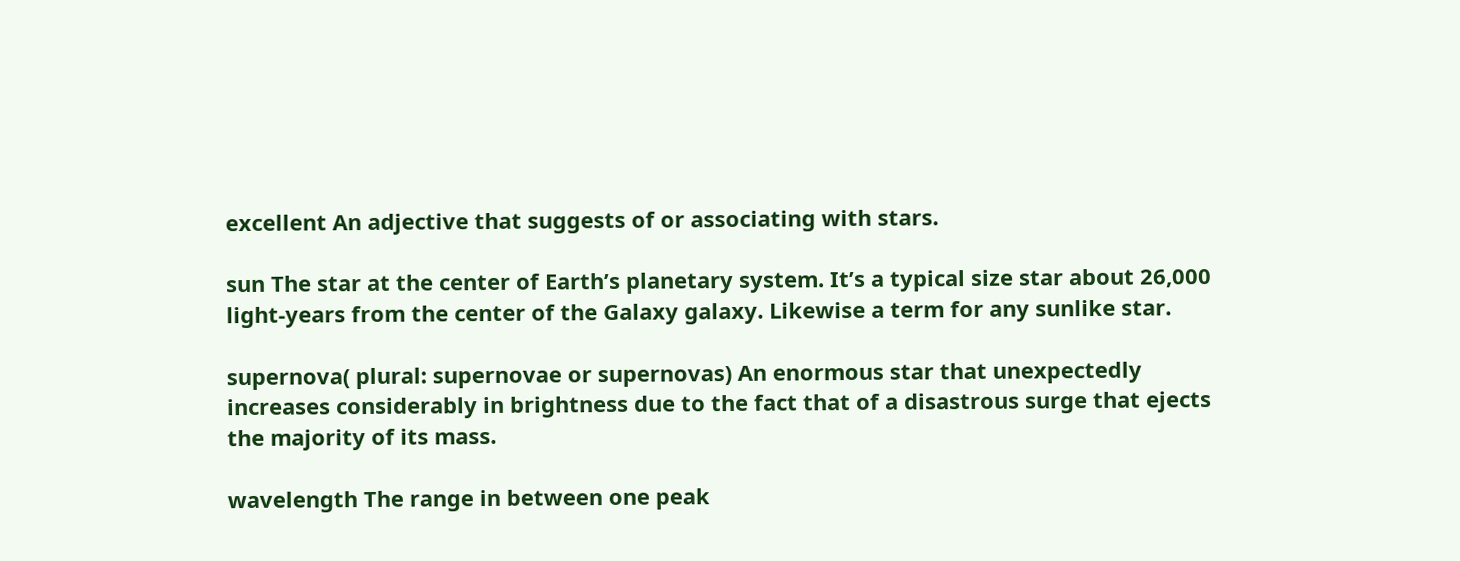excellent An adjective that suggests of or associating with stars.

sun The star at the center of Earth’s planetary system. It’s a typical size star about 26,000 light-years from the center of the Galaxy galaxy. Likewise a term for any sunlike star.

supernova( plural: supernovae or supernovas) An enormous star that unexpectedly increases considerably in brightness due to the fact that of a disastrous surge that ejects the majority of its mass.

wavelength The range in between one peak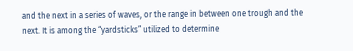and the next in a series of waves, or the range in between one trough and the next. It is among the “yardsticks” utilized to determine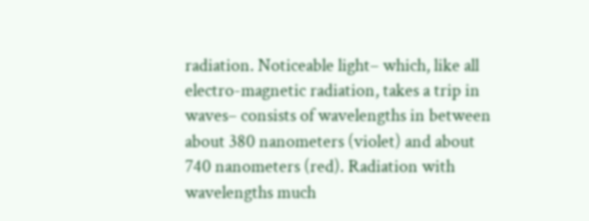radiation. Noticeable light– which, like all electro-magnetic radiation, takes a trip in waves– consists of wavelengths in between about 380 nanometers (violet) and about 740 nanometers (red). Radiation with wavelengths much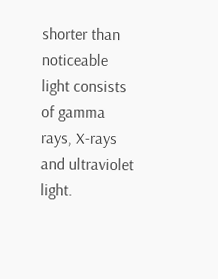shorter than noticeable light consists of gamma rays, X-rays and ultraviolet light.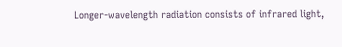Longer-wavelength radiation consists of infrared light,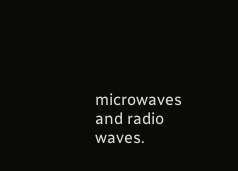microwaves and radio waves.